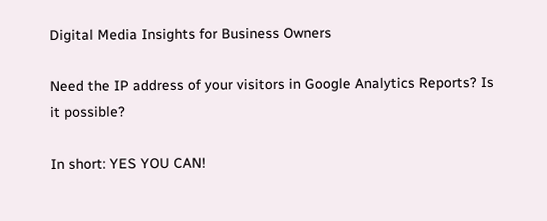Digital Media Insights for Business Owners

Need the IP address of your visitors in Google Analytics Reports? Is it possible?

In short: YES YOU CAN!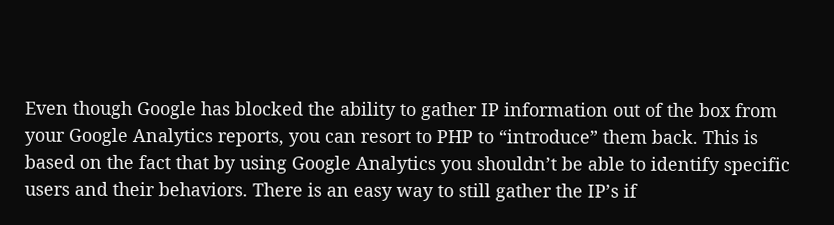Even though Google has blocked the ability to gather IP information out of the box from your Google Analytics reports, you can resort to PHP to “introduce” them back. This is based on the fact that by using Google Analytics you shouldn’t be able to identify specific users and their behaviors. There is an easy way to still gather the IP’s if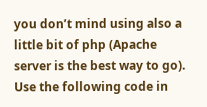you don’t mind using also a little bit of php (Apache server is the best way to go). Use the following code in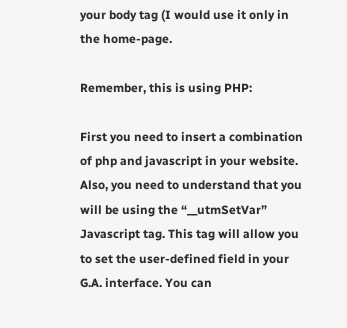your body tag (I would use it only in the home-page.

Remember, this is using PHP:

First you need to insert a combination of php and javascript in your website. Also, you need to understand that you will be using the “__utmSetVar” Javascript tag. This tag will allow you to set the user-defined field in your G.A. interface. You can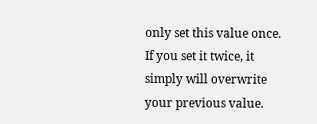only set this value once. If you set it twice, it simply will overwrite your previous value.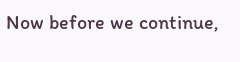Now before we continue,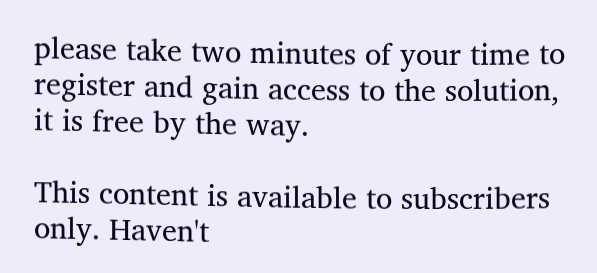please take two minutes of your time to register and gain access to the solution, it is free by the way.

This content is available to subscribers only. Haven't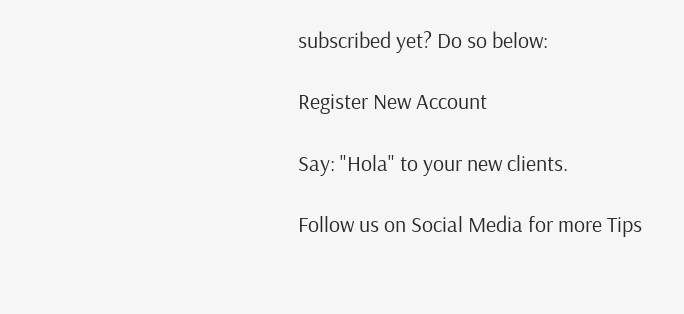subscribed yet? Do so below:

Register New Account

Say: "Hola" to your new clients.

Follow us on Social Media for more Tips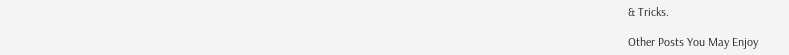& Tricks.

Other Posts You May Enjoy